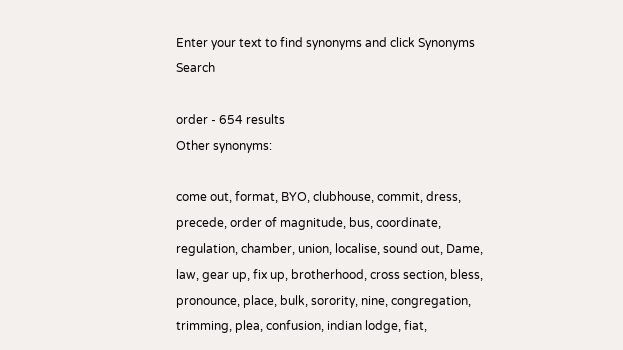Enter your text to find synonyms and click Synonyms Search

order - 654 results
Other synonyms:

come out, format, BYO, clubhouse, commit, dress, precede, order of magnitude, bus, coordinate, regulation, chamber, union, localise, sound out, Dame, law, gear up, fix up, brotherhood, cross section, bless, pronounce, place, bulk, sorority, nine, congregation, trimming, plea, confusion, indian lodge, fiat,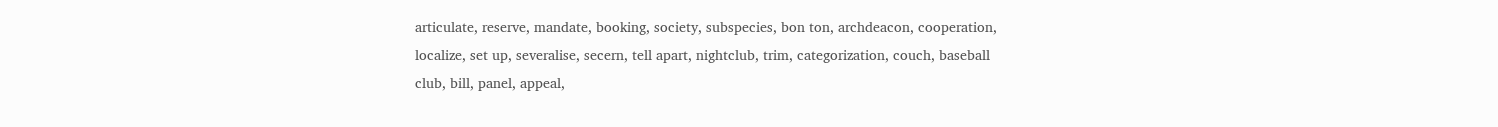articulate, reserve, mandate, booking, society, subspecies, bon ton, archdeacon, cooperation, localize, set up, severalise, secern, tell apart, nightclub, trim, categorization, couch, baseball club, bill, panel, appeal,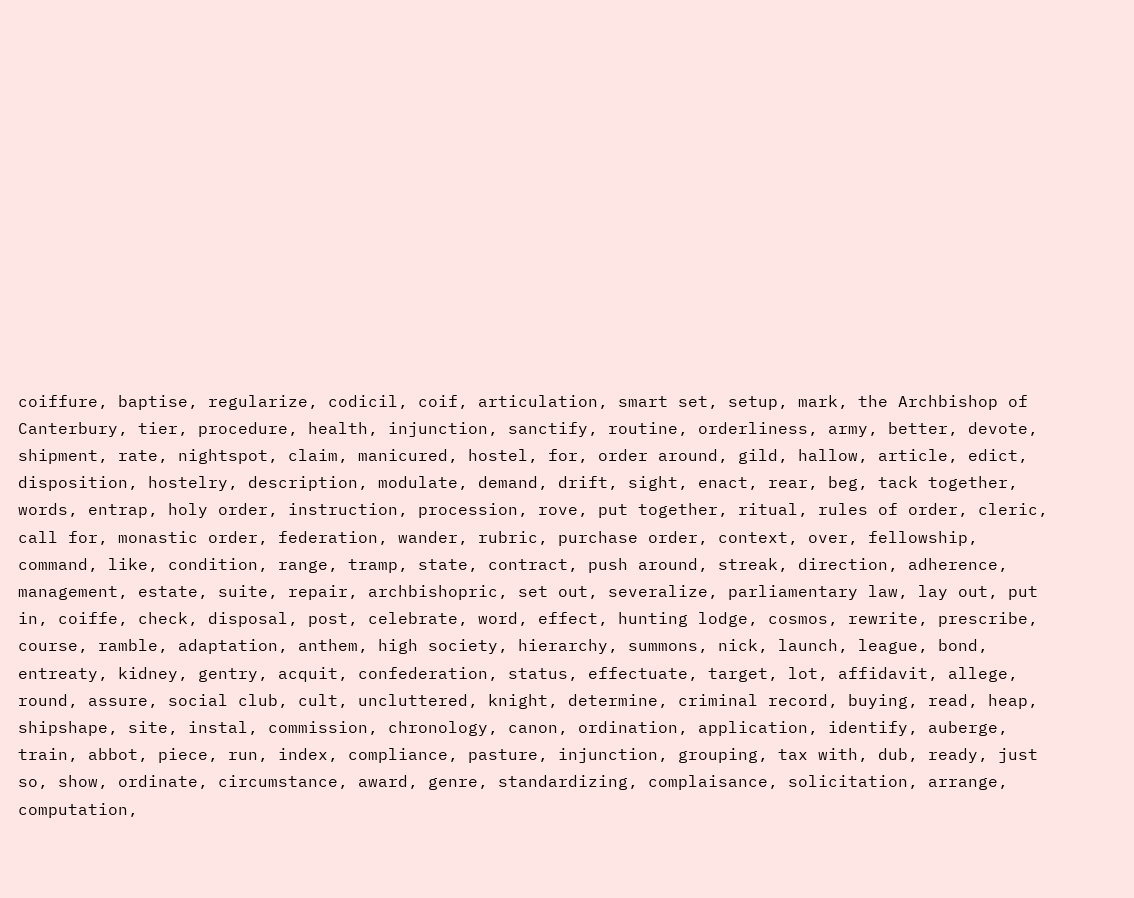coiffure, baptise, regularize, codicil, coif, articulation, smart set, setup, mark, the Archbishop of Canterbury, tier, procedure, health, injunction, sanctify, routine, orderliness, army, better, devote, shipment, rate, nightspot, claim, manicured, hostel, for, order around, gild, hallow, article, edict, disposition, hostelry, description, modulate, demand, drift, sight, enact, rear, beg, tack together, words, entrap, holy order, instruction, procession, rove, put together, ritual, rules of order, cleric, call for, monastic order, federation, wander, rubric, purchase order, context, over, fellowship, command, like, condition, range, tramp, state, contract, push around, streak, direction, adherence, management, estate, suite, repair, archbishopric, set out, severalize, parliamentary law, lay out, put in, coiffe, check, disposal, post, celebrate, word, effect, hunting lodge, cosmos, rewrite, prescribe, course, ramble, adaptation, anthem, high society, hierarchy, summons, nick, launch, league, bond, entreaty, kidney, gentry, acquit, confederation, status, effectuate, target, lot, affidavit, allege, round, assure, social club, cult, uncluttered, knight, determine, criminal record, buying, read, heap, shipshape, site, instal, commission, chronology, canon, ordination, application, identify, auberge, train, abbot, piece, run, index, compliance, pasture, injunction, grouping, tax with, dub, ready, just so, show, ordinate, circumstance, award, genre, standardizing, complaisance, solicitation, arrange, computation,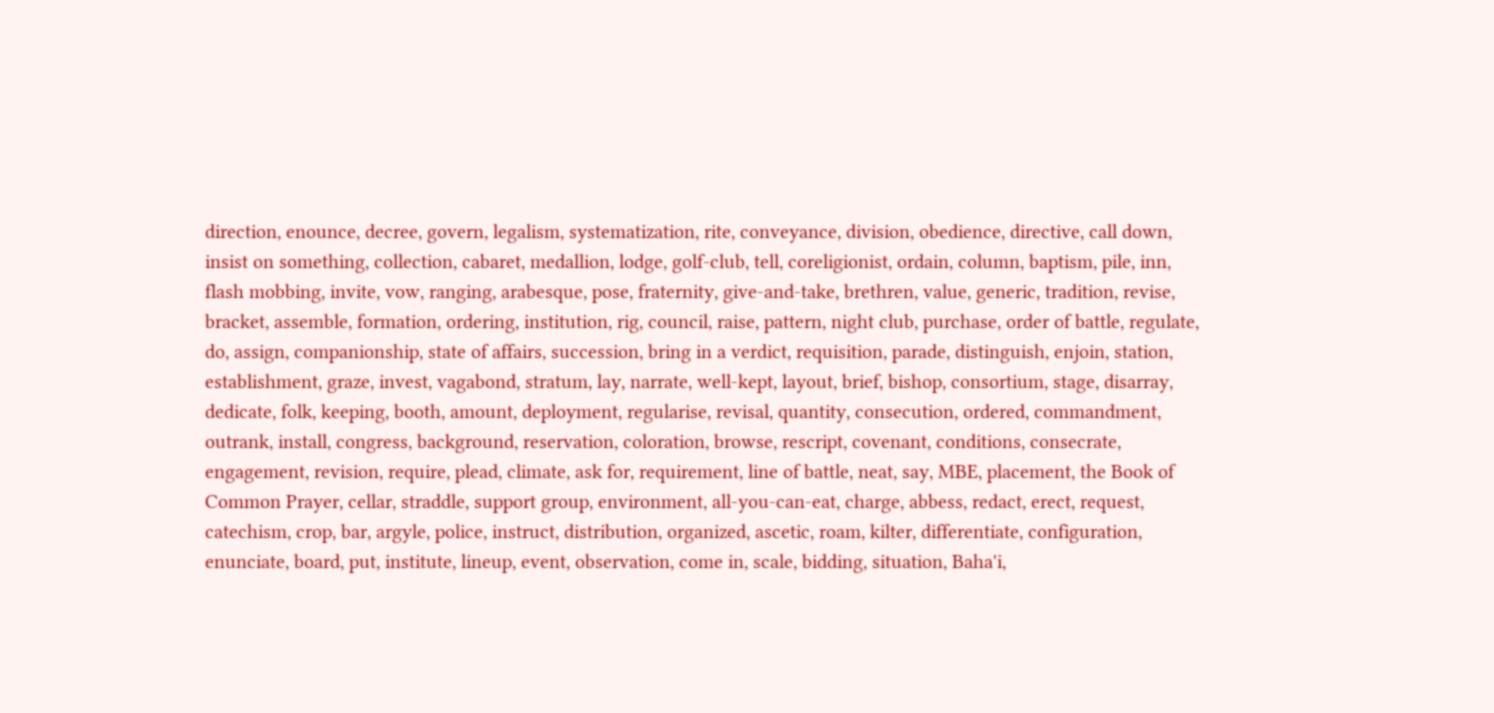direction, enounce, decree, govern, legalism, systematization, rite, conveyance, division, obedience, directive, call down, insist on something, collection, cabaret, medallion, lodge, golf-club, tell, coreligionist, ordain, column, baptism, pile, inn, flash mobbing, invite, vow, ranging, arabesque, pose, fraternity, give-and-take, brethren, value, generic, tradition, revise, bracket, assemble, formation, ordering, institution, rig, council, raise, pattern, night club, purchase, order of battle, regulate, do, assign, companionship, state of affairs, succession, bring in a verdict, requisition, parade, distinguish, enjoin, station, establishment, graze, invest, vagabond, stratum, lay, narrate, well-kept, layout, brief, bishop, consortium, stage, disarray, dedicate, folk, keeping, booth, amount, deployment, regularise, revisal, quantity, consecution, ordered, commandment, outrank, install, congress, background, reservation, coloration, browse, rescript, covenant, conditions, consecrate, engagement, revision, require, plead, climate, ask for, requirement, line of battle, neat, say, MBE, placement, the Book of Common Prayer, cellar, straddle, support group, environment, all-you-can-eat, charge, abbess, redact, erect, request, catechism, crop, bar, argyle, police, instruct, distribution, organized, ascetic, roam, kilter, differentiate, configuration, enunciate, board, put, institute, lineup, event, observation, come in, scale, bidding, situation, Baha'i,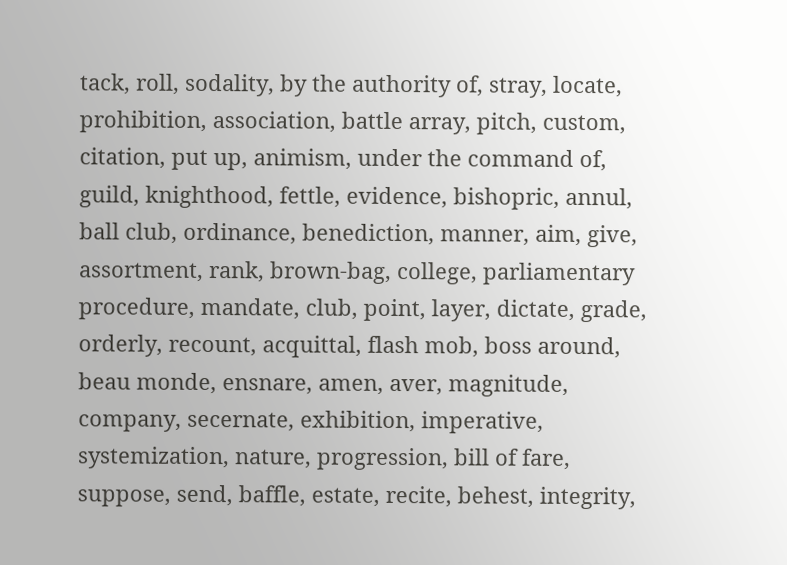tack, roll, sodality, by the authority of, stray, locate, prohibition, association, battle array, pitch, custom, citation, put up, animism, under the command of, guild, knighthood, fettle, evidence, bishopric, annul, ball club, ordinance, benediction, manner, aim, give, assortment, rank, brown-bag, college, parliamentary procedure, mandate, club, point, layer, dictate, grade, orderly, recount, acquittal, flash mob, boss around, beau monde, ensnare, amen, aver, magnitude, company, secernate, exhibition, imperative, systemization, nature, progression, bill of fare, suppose, send, baffle, estate, recite, behest, integrity,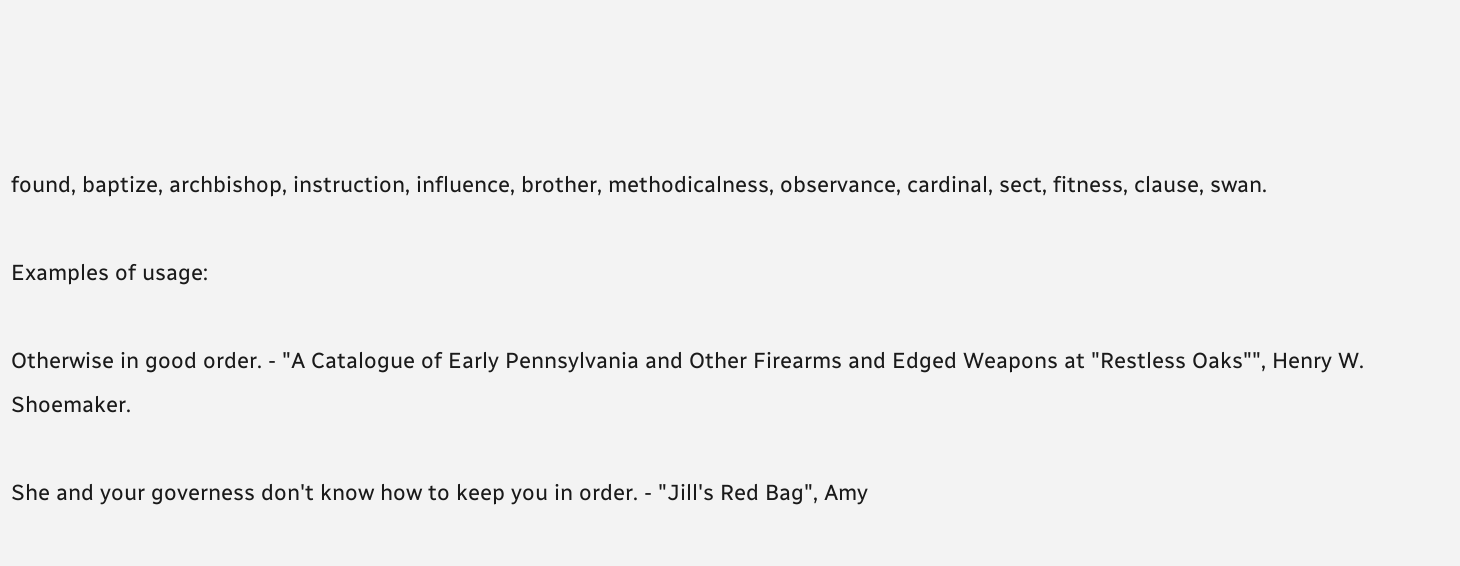found, baptize, archbishop, instruction, influence, brother, methodicalness, observance, cardinal, sect, fitness, clause, swan.

Examples of usage:

Otherwise in good order. - "A Catalogue of Early Pennsylvania and Other Firearms and Edged Weapons at "Restless Oaks"", Henry W. Shoemaker.

She and your governess don't know how to keep you in order. - "Jill's Red Bag", Amy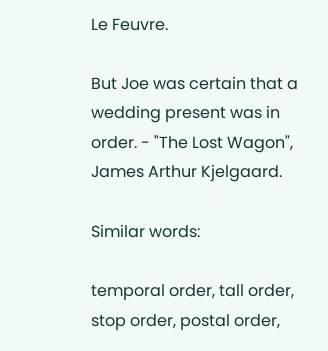Le Feuvre.

But Joe was certain that a wedding present was in order. - "The Lost Wagon", James Arthur Kjelgaard.

Similar words:

temporal order, tall order, stop order, postal order,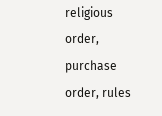religious order, purchase order, rules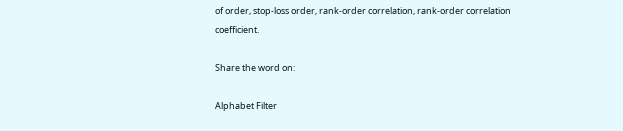of order, stop-loss order, rank-order correlation, rank-order correlation coefficient.

Share the word on:

Alphabet Filter